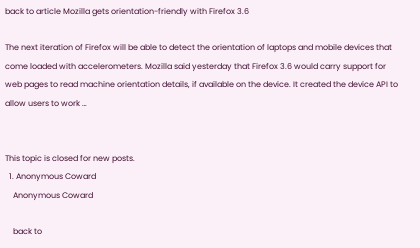back to article Mozilla gets orientation-friendly with Firefox 3.6

The next iteration of Firefox will be able to detect the orientation of laptops and mobile devices that come loaded with accelerometers. Mozilla said yesterday that Firefox 3.6 would carry support for web pages to read machine orientation details, if available on the device. It created the device API to allow users to work …


This topic is closed for new posts.
  1. Anonymous Coward
    Anonymous Coward

    back to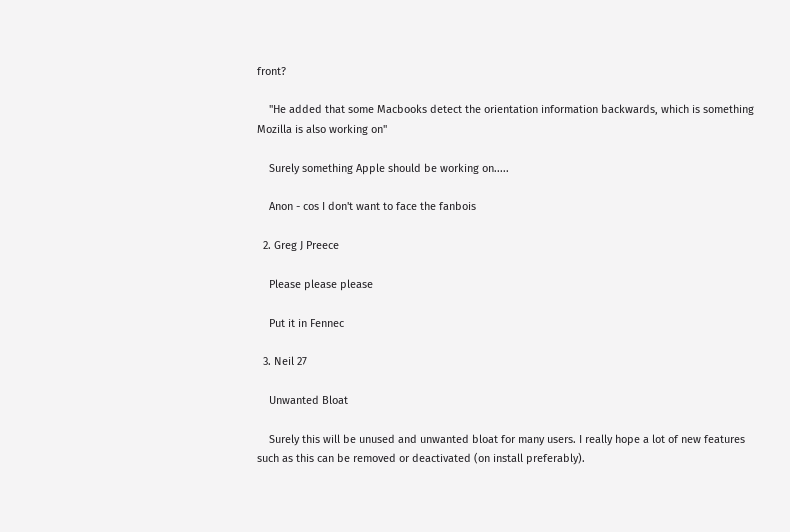front?

    "He added that some Macbooks detect the orientation information backwards, which is something Mozilla is also working on"

    Surely something Apple should be working on.....

    Anon - cos I don't want to face the fanbois

  2. Greg J Preece

    Please please please

    Put it in Fennec

  3. Neil 27

    Unwanted Bloat

    Surely this will be unused and unwanted bloat for many users. I really hope a lot of new features such as this can be removed or deactivated (on install preferably).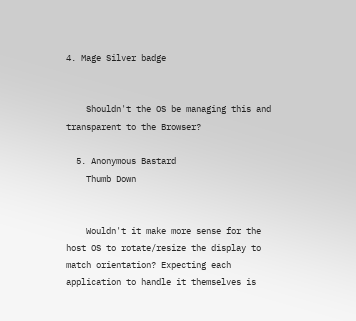4. Mage Silver badge


    Shouldn't the OS be managing this and transparent to the Browser?

  5. Anonymous Bastard
    Thumb Down


    Wouldn't it make more sense for the host OS to rotate/resize the display to match orientation? Expecting each application to handle it themselves is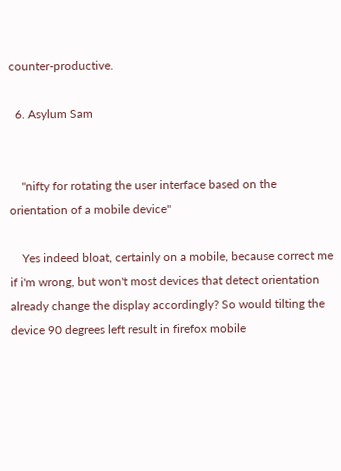counter-productive.

  6. Asylum Sam


    ''nifty for rotating the user interface based on the orientation of a mobile device''

    Yes indeed bloat, certainly on a mobile, because correct me if i'm wrong, but won't most devices that detect orientation already change the display accordingly? So would tilting the device 90 degrees left result in firefox mobile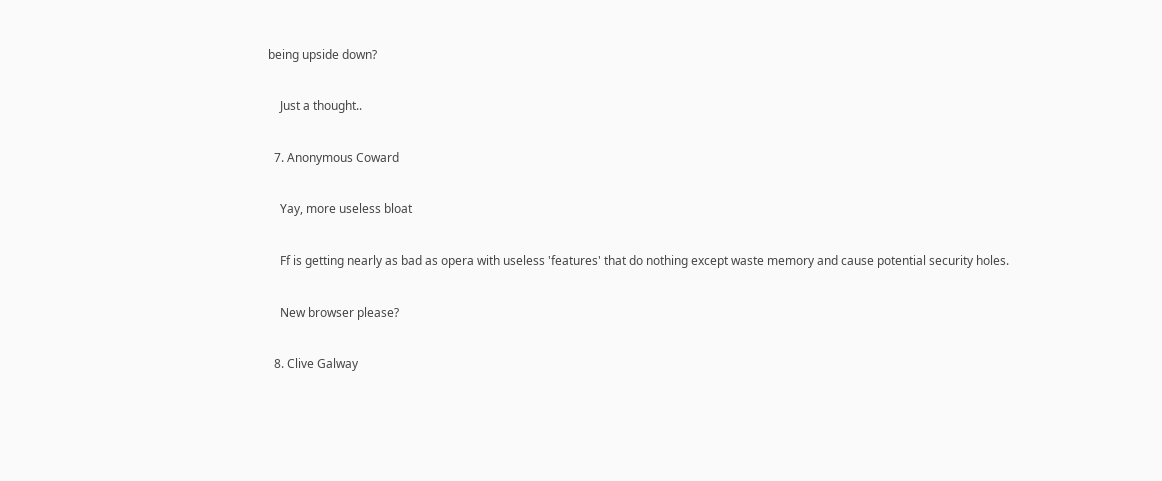being upside down?

    Just a thought..

  7. Anonymous Coward

    Yay, more useless bloat

    Ff is getting nearly as bad as opera with useless 'features' that do nothing except waste memory and cause potential security holes.

    New browser please?

  8. Clive Galway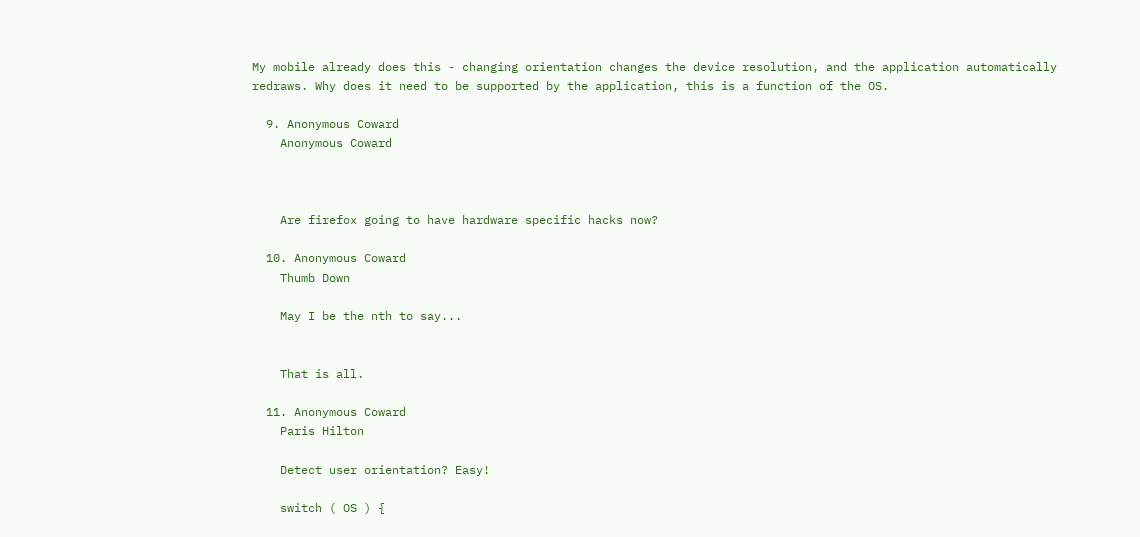My mobile already does this - changing orientation changes the device resolution, and the application automatically redraws. Why does it need to be supported by the application, this is a function of the OS.

  9. Anonymous Coward
    Anonymous Coward



    Are firefox going to have hardware specific hacks now?

  10. Anonymous Coward
    Thumb Down

    May I be the nth to say...


    That is all.

  11. Anonymous Coward
    Paris Hilton

    Detect user orientation? Easy!

    switch ( OS ) {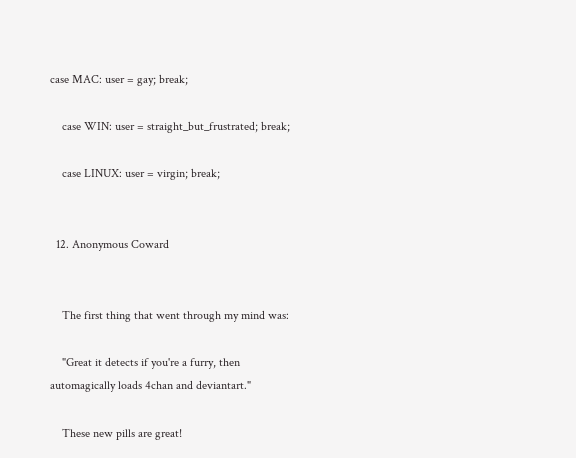case MAC: user = gay; break;

    case WIN: user = straight_but_frustrated; break;

    case LINUX: user = virgin; break;


  12. Anonymous Coward


    The first thing that went through my mind was:

    "Great it detects if you're a furry, then automagically loads 4chan and deviantart."

    These new pills are great!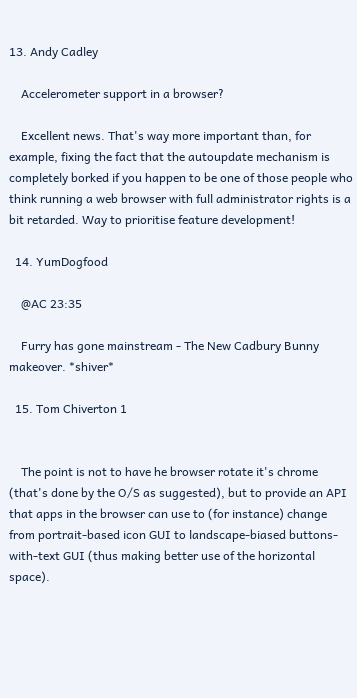13. Andy Cadley

    Accelerometer support in a browser?

    Excellent news. That's way more important than, for example, fixing the fact that the autoupdate mechanism is completely borked if you happen to be one of those people who think running a web browser with full administrator rights is a bit retarded. Way to prioritise feature development!

  14. YumDogfood

    @AC 23:35

    Furry has gone mainstream - The New Cadbury Bunny makeover. *shiver*

  15. Tom Chiverton 1


    The point is not to have he browser rotate it's chrome (that's done by the O/S as suggested), but to provide an API that apps in the browser can use to (for instance) change from portrait-based icon GUI to landscape-biased buttons-with-text GUI (thus making better use of the horizontal space).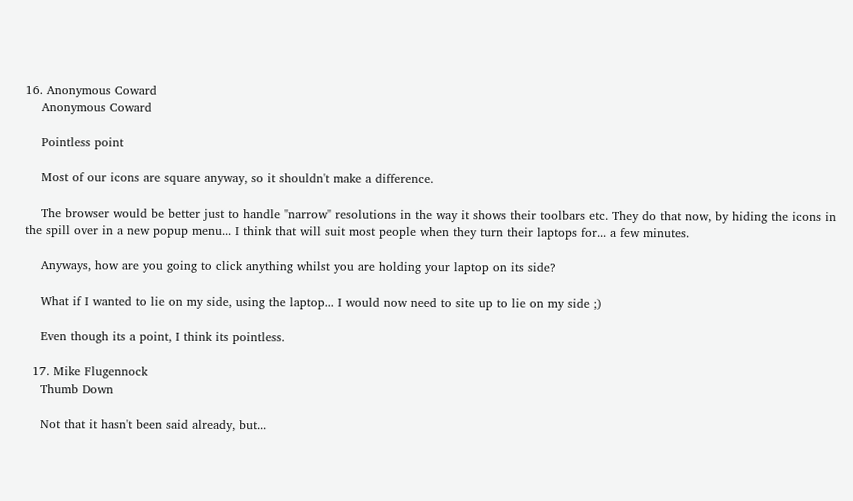16. Anonymous Coward
    Anonymous Coward

    Pointless point

    Most of our icons are square anyway, so it shouldn't make a difference.

    The browser would be better just to handle "narrow" resolutions in the way it shows their toolbars etc. They do that now, by hiding the icons in the spill over in a new popup menu... I think that will suit most people when they turn their laptops for... a few minutes.

    Anyways, how are you going to click anything whilst you are holding your laptop on its side?

    What if I wanted to lie on my side, using the laptop... I would now need to site up to lie on my side ;)

    Even though its a point, I think its pointless.

  17. Mike Flugennock
    Thumb Down

    Not that it hasn't been said already, but...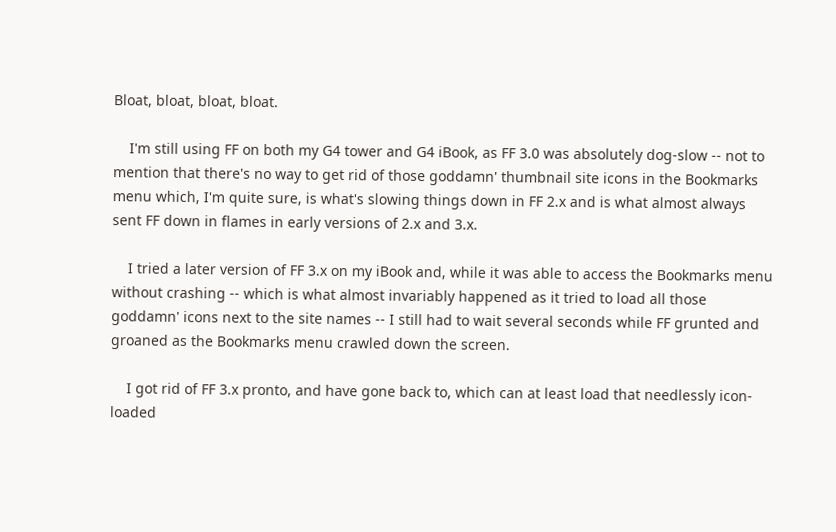Bloat, bloat, bloat, bloat.

    I'm still using FF on both my G4 tower and G4 iBook, as FF 3.0 was absolutely dog-slow -- not to mention that there's no way to get rid of those goddamn' thumbnail site icons in the Bookmarks menu which, I'm quite sure, is what's slowing things down in FF 2.x and is what almost always sent FF down in flames in early versions of 2.x and 3.x.

    I tried a later version of FF 3.x on my iBook and, while it was able to access the Bookmarks menu without crashing -- which is what almost invariably happened as it tried to load all those goddamn' icons next to the site names -- I still had to wait several seconds while FF grunted and groaned as the Bookmarks menu crawled down the screen.

    I got rid of FF 3.x pronto, and have gone back to, which can at least load that needlessly icon-loaded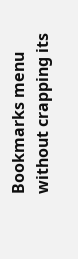Bookmarks menu without crapping its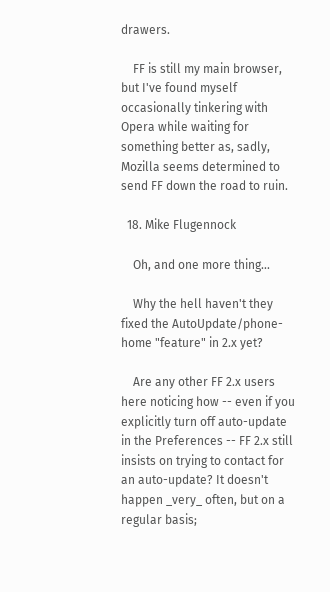drawers.

    FF is still my main browser, but I've found myself occasionally tinkering with Opera while waiting for something better as, sadly, Mozilla seems determined to send FF down the road to ruin.

  18. Mike Flugennock

    Oh, and one more thing...

    Why the hell haven't they fixed the AutoUpdate/phone-home "feature" in 2.x yet?

    Are any other FF 2.x users here noticing how -- even if you explicitly turn off auto-update in the Preferences -- FF 2.x still insists on trying to contact for an auto-update? It doesn't happen _very_ often, but on a regular basis;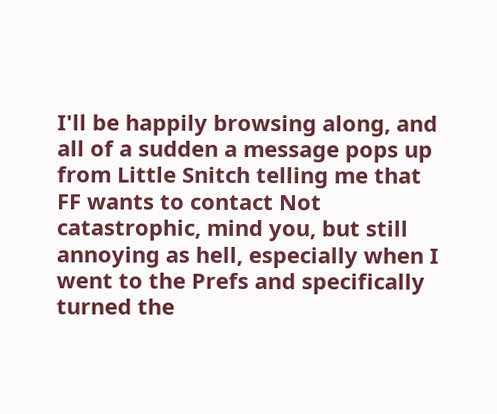I'll be happily browsing along, and all of a sudden a message pops up from Little Snitch telling me that FF wants to contact Not catastrophic, mind you, but still annoying as hell, especially when I went to the Prefs and specifically turned the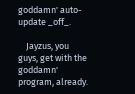goddamn' auto-update _off_.

    Jayzus, you guys, get with the goddamn' program, already.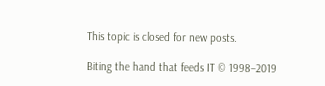This topic is closed for new posts.

Biting the hand that feeds IT © 1998–2019